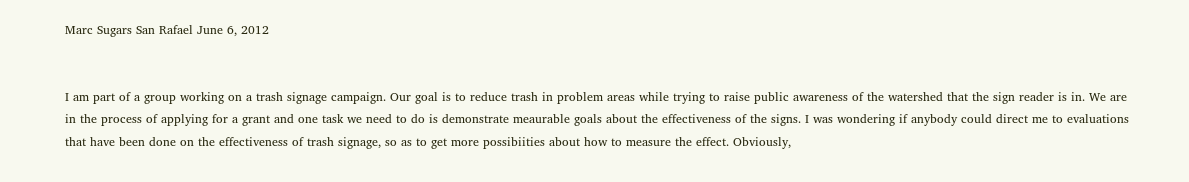Marc Sugars San Rafael June 6, 2012


I am part of a group working on a trash signage campaign. Our goal is to reduce trash in problem areas while trying to raise public awareness of the watershed that the sign reader is in. We are in the process of applying for a grant and one task we need to do is demonstrate meaurable goals about the effectiveness of the signs. I was wondering if anybody could direct me to evaluations that have been done on the effectiveness of trash signage, so as to get more possibiities about how to measure the effect. Obviously,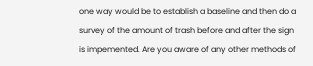one way would be to establish a baseline and then do a survey of the amount of trash before and after the sign is impemented. Are you aware of any other methods of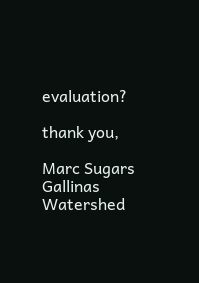evaluation?

thank you,

Marc Sugars
Gallinas Watershed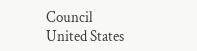Council
United States